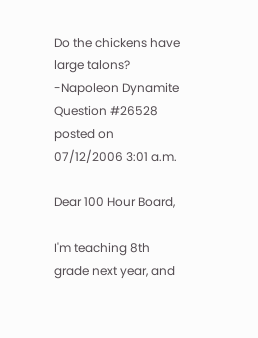Do the chickens have large talons? -Napoleon Dynamite
Question #26528 posted on 07/12/2006 3:01 a.m.

Dear 100 Hour Board,

I'm teaching 8th grade next year, and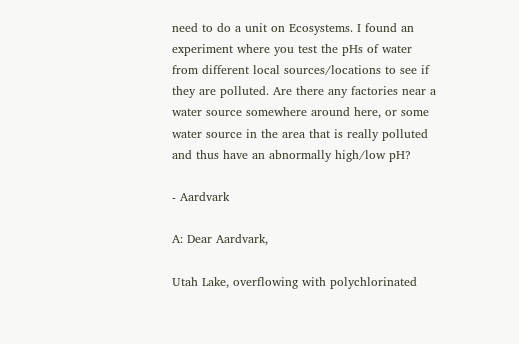need to do a unit on Ecosystems. I found an experiment where you test the pHs of water from different local sources/locations to see if they are polluted. Are there any factories near a water source somewhere around here, or some water source in the area that is really polluted and thus have an abnormally high/low pH?

- Aardvark

A: Dear Aardvark,

Utah Lake, overflowing with polychlorinated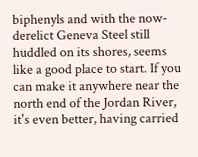biphenyls and with the now-derelict Geneva Steel still huddled on its shores, seems like a good place to start. If you can make it anywhere near the north end of the Jordan River, it's even better, having carried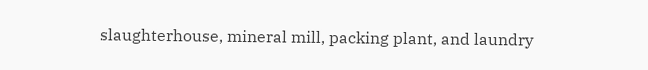slaughterhouse, mineral mill, packing plant, and laundry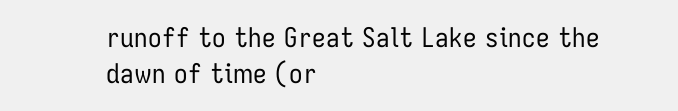runoff to the Great Salt Lake since the dawn of time (or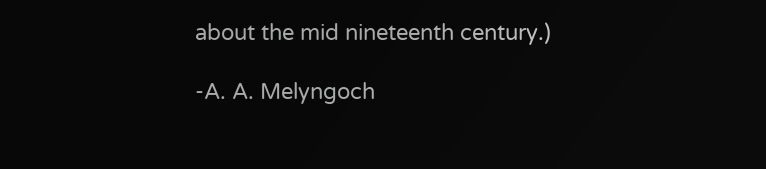about the mid nineteenth century.)

-A. A. Melyngoch